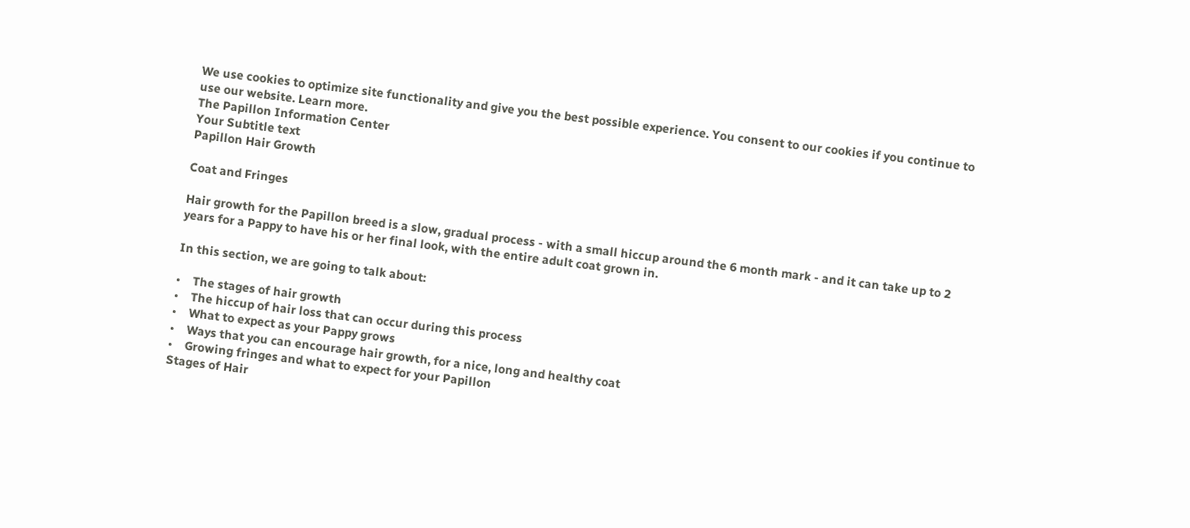We use cookies to optimize site functionality and give you the best possible experience. You consent to our cookies if you continue to use our website. Learn more.
The Papillon Information Center
Your Subtitle text
Papillon Hair Growth

Coat and Fringes

Hair growth for the Papillon breed is a slow, gradual process - with a small hiccup around the 6 month mark - and it can take up to 2 years for a Pappy to have his or her final look, with the entire adult coat grown in.

In this section, we are going to talk about:

•    The stages of hair growth
•    The hiccup of hair loss that can occur during this process
•    What to expect as your Pappy grows
•    Ways that you can encourage hair growth, for a nice, long and healthy coat
•    Growing fringes and what to expect for your Papillon
Stages of Hair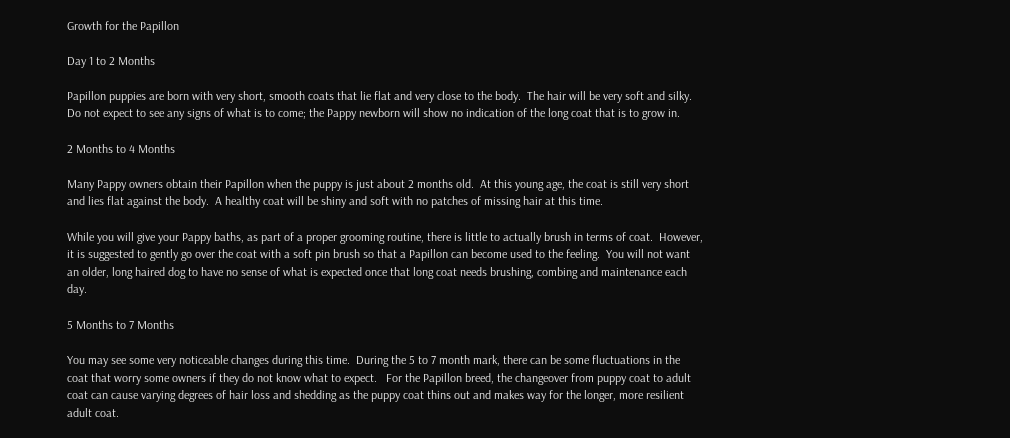Growth for the Papillon

Day 1 to 2 Months

Papillon puppies are born with very short, smooth coats that lie flat and very close to the body.  The hair will be very soft and silky.  Do not expect to see any signs of what is to come; the Pappy newborn will show no indication of the long coat that is to grow in.

2 Months to 4 Months

Many Pappy owners obtain their Papillon when the puppy is just about 2 months old.  At this young age, the coat is still very short and lies flat against the body.  A healthy coat will be shiny and soft with no patches of missing hair at this time.

While you will give your Pappy baths, as part of a proper grooming routine, there is little to actually brush in terms of coat.  However, it is suggested to gently go over the coat with a soft pin brush so that a Papillon can become used to the feeling.  You will not want an older, long haired dog to have no sense of what is expected once that long coat needs brushing, combing and maintenance each day.

5 Months to 7 Months

You may see some very noticeable changes during this time.  During the 5 to 7 month mark, there can be some fluctuations in the coat that worry some owners if they do not know what to expect.   For the Papillon breed, the changeover from puppy coat to adult coat can cause varying degrees of hair loss and shedding as the puppy coat thins out and makes way for the longer, more resilient adult coat.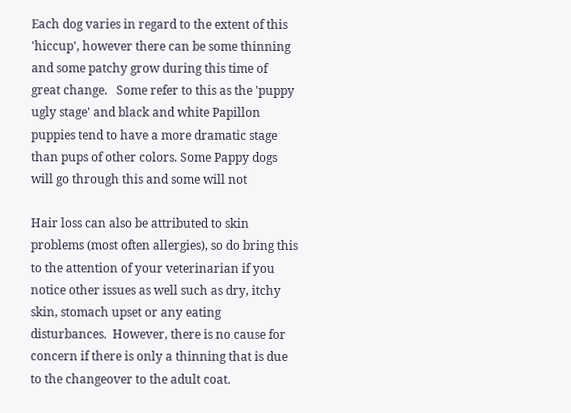Each dog varies in regard to the extent of this 'hiccup', however there can be some thinning and some patchy grow during this time of great change.   Some refer to this as the 'puppy ugly stage' and black and white Papillon puppies tend to have a more dramatic stage than pups of other colors. Some Pappy dogs will go through this and some will not

Hair loss can also be attributed to skin problems (most often allergies), so do bring this to the attention of your veterinarian if you notice other issues as well such as dry, itchy skin, stomach upset or any eating disturbances.  However, there is no cause for concern if there is only a thinning that is due to the changeover to the adult coat.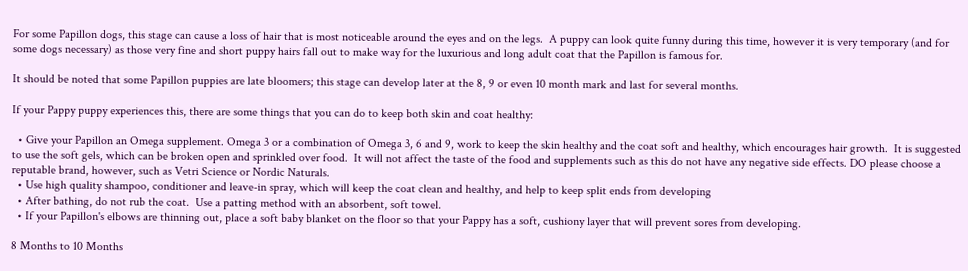For some Papillon dogs, this stage can cause a loss of hair that is most noticeable around the eyes and on the legs.  A puppy can look quite funny during this time, however it is very temporary (and for some dogs necessary) as those very fine and short puppy hairs fall out to make way for the luxurious and long adult coat that the Papillon is famous for.

It should be noted that some Papillon puppies are late bloomers; this stage can develop later at the 8, 9 or even 10 month mark and last for several months.

If your Pappy puppy experiences this, there are some things that you can do to keep both skin and coat healthy:

  • Give your Papillon an Omega supplement. Omega 3 or a combination of Omega 3, 6 and 9, work to keep the skin healthy and the coat soft and healthy, which encourages hair growth.  It is suggested to use the soft gels, which can be broken open and sprinkled over food.  It will not affect the taste of the food and supplements such as this do not have any negative side effects. DO please choose a reputable brand, however, such as Vetri Science or Nordic Naturals.
  • Use high quality shampoo, conditioner and leave-in spray, which will keep the coat clean and healthy, and help to keep split ends from developing
  • After bathing, do not rub the coat.  Use a patting method with an absorbent, soft towel.
  • If your Papillon's elbows are thinning out, place a soft baby blanket on the floor so that your Pappy has a soft, cushiony layer that will prevent sores from developing.

8 Months to 10 Months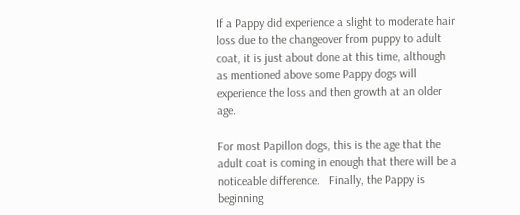If a Pappy did experience a slight to moderate hair loss due to the changeover from puppy to adult coat, it is just about done at this time, although as mentioned above some Pappy dogs will experience the loss and then growth at an older age.

For most Papillon dogs, this is the age that the adult coat is coming in enough that there will be a noticeable difference.   Finally, the Pappy is beginning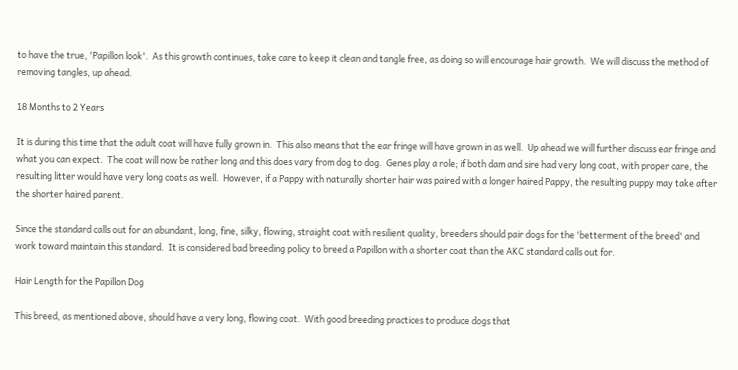to have the true, 'Papillon look'.  As this growth continues, take care to keep it clean and tangle free, as doing so will encourage hair growth.  We will discuss the method of removing tangles, up ahead.

18 Months to 2 Years

It is during this time that the adult coat will have fully grown in.  This also means that the ear fringe will have grown in as well.  Up ahead we will further discuss ear fringe and what you can expect.  The coat will now be rather long and this does vary from dog to dog.  Genes play a role; if both dam and sire had very long coat, with proper care, the resulting litter would have very long coats as well.  However, if a Pappy with naturally shorter hair was paired with a longer haired Pappy, the resulting puppy may take after the shorter haired parent.

Since the standard calls out for an abundant, long, fine, silky, flowing, straight coat with resilient quality, breeders should pair dogs for the 'betterment of the breed' and work toward maintain this standard.  It is considered bad breeding policy to breed a Papillon with a shorter coat than the AKC standard calls out for.

Hair Length for the Papillon Dog

This breed, as mentioned above, should have a very long, flowing coat.  With good breeding practices to produce dogs that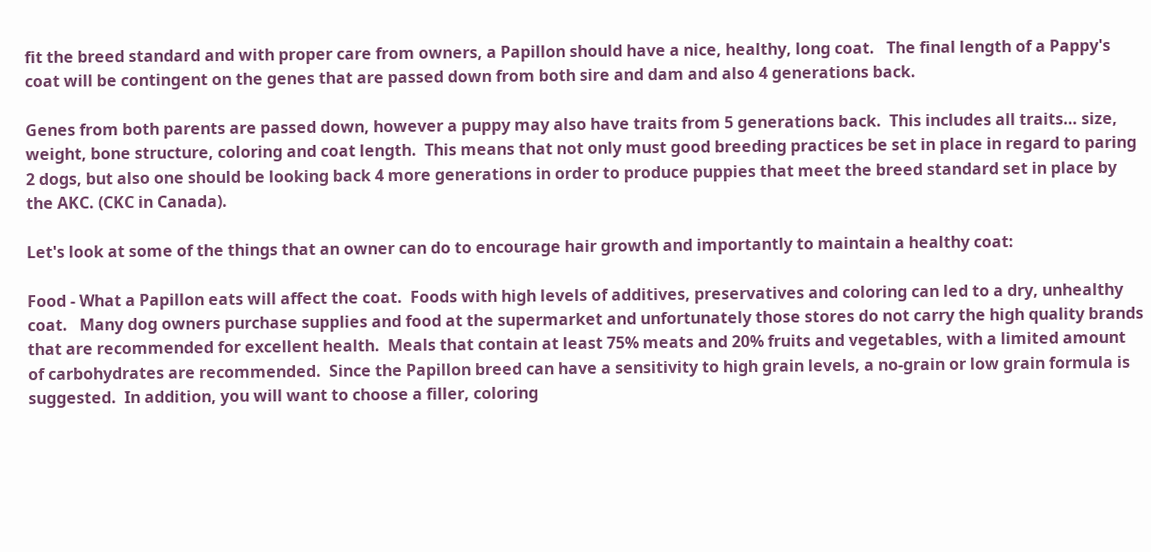fit the breed standard and with proper care from owners, a Papillon should have a nice, healthy, long coat.   The final length of a Pappy's coat will be contingent on the genes that are passed down from both sire and dam and also 4 generations back.

Genes from both parents are passed down, however a puppy may also have traits from 5 generations back.  This includes all traits… size, weight, bone structure, coloring and coat length.  This means that not only must good breeding practices be set in place in regard to paring 2 dogs, but also one should be looking back 4 more generations in order to produce puppies that meet the breed standard set in place by the AKC. (CKC in Canada).

Let's look at some of the things that an owner can do to encourage hair growth and importantly to maintain a healthy coat:

Food - What a Papillon eats will affect the coat.  Foods with high levels of additives, preservatives and coloring can led to a dry, unhealthy coat.   Many dog owners purchase supplies and food at the supermarket and unfortunately those stores do not carry the high quality brands that are recommended for excellent health.  Meals that contain at least 75% meats and 20% fruits and vegetables, with a limited amount of carbohydrates are recommended.  Since the Papillon breed can have a sensitivity to high grain levels, a no-grain or low grain formula is suggested.  In addition, you will want to choose a filler, coloring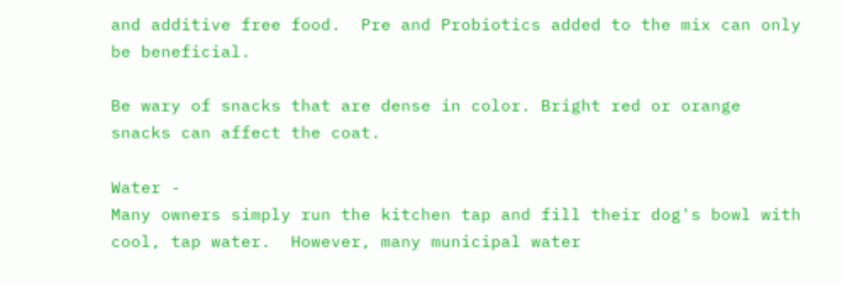and additive free food.  Pre and Probiotics added to the mix can only be beneficial.

Be wary of snacks that are dense in color. Bright red or orange snacks can affect the coat.

Water -
Many owners simply run the kitchen tap and fill their dog's bowl with cool, tap water.  However, many municipal water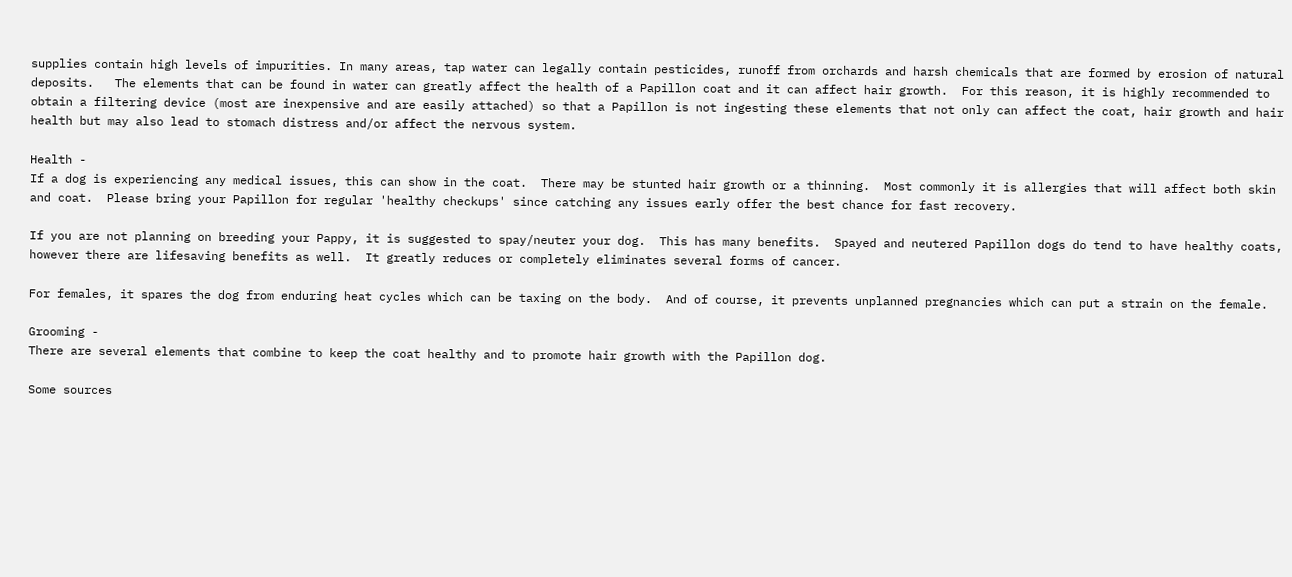supplies contain high levels of impurities. In many areas, tap water can legally contain pesticides, runoff from orchards and harsh chemicals that are formed by erosion of natural deposits.   The elements that can be found in water can greatly affect the health of a Papillon coat and it can affect hair growth.  For this reason, it is highly recommended to obtain a filtering device (most are inexpensive and are easily attached) so that a Papillon is not ingesting these elements that not only can affect the coat, hair growth and hair health but may also lead to stomach distress and/or affect the nervous system.

Health -
If a dog is experiencing any medical issues, this can show in the coat.  There may be stunted hair growth or a thinning.  Most commonly it is allergies that will affect both skin and coat.  Please bring your Papillon for regular 'healthy checkups' since catching any issues early offer the best chance for fast recovery.

If you are not planning on breeding your Pappy, it is suggested to spay/neuter your dog.  This has many benefits.  Spayed and neutered Papillon dogs do tend to have healthy coats, however there are lifesaving benefits as well.  It greatly reduces or completely eliminates several forms of cancer.

For females, it spares the dog from enduring heat cycles which can be taxing on the body.  And of course, it prevents unplanned pregnancies which can put a strain on the female.

Grooming -
There are several elements that combine to keep the coat healthy and to promote hair growth with the Papillon dog.

Some sources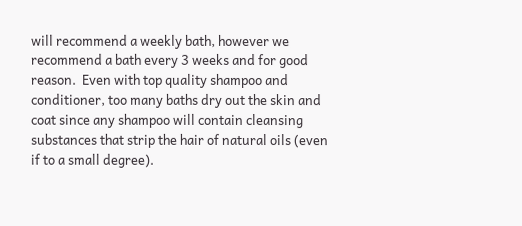will recommend a weekly bath, however we recommend a bath every 3 weeks and for good reason.  Even with top quality shampoo and conditioner, too many baths dry out the skin and coat since any shampoo will contain cleansing substances that strip the hair of natural oils (even if to a small degree).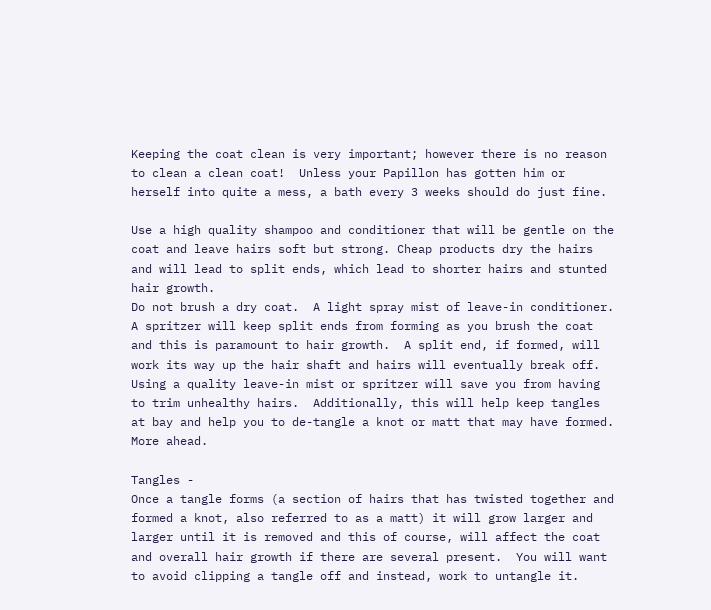Keeping the coat clean is very important; however there is no reason to clean a clean coat!  Unless your Papillon has gotten him or herself into quite a mess, a bath every 3 weeks should do just fine.

Use a high quality shampoo and conditioner that will be gentle on the coat and leave hairs soft but strong. Cheap products dry the hairs and will lead to split ends, which lead to shorter hairs and stunted hair growth.
Do not brush a dry coat.  A light spray mist of leave-in conditioner.  A spritzer will keep split ends from forming as you brush the coat and this is paramount to hair growth.  A split end, if formed, will work its way up the hair shaft and hairs will eventually break off.  Using a quality leave-in mist or spritzer will save you from having to trim unhealthy hairs.  Additionally, this will help keep tangles at bay and help you to de-tangle a knot or matt that may have formed.  More ahead.

Tangles -
Once a tangle forms (a section of hairs that has twisted together and formed a knot, also referred to as a matt) it will grow larger and larger until it is removed and this of course, will affect the coat and overall hair growth if there are several present.  You will want to avoid clipping a tangle off and instead, work to untangle it.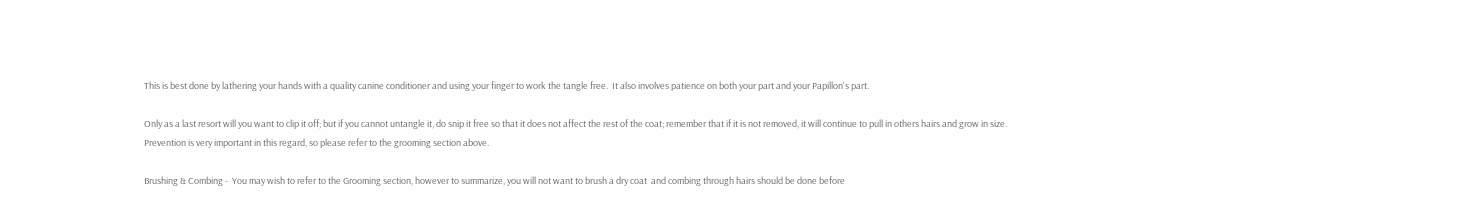This is best done by lathering your hands with a quality canine conditioner and using your finger to work the tangle free.  It also involves patience on both your part and your Papillon's part.

Only as a last resort will you want to clip it off; but if you cannot untangle it, do snip it free so that it does not affect the rest of the coat; remember that if it is not removed, it will continue to pull in others hairs and grow in size.   Prevention is very important in this regard, so please refer to the grooming section above.

Brushing & Combing -  You may wish to refer to the Grooming section, however to summarize, you will not want to brush a dry coat  and combing through hairs should be done before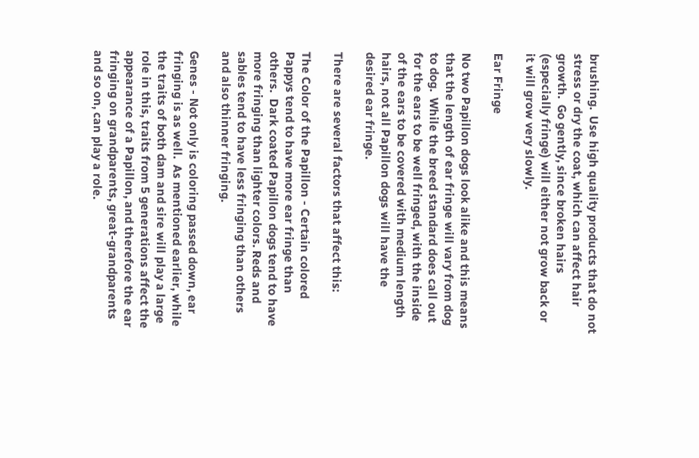brushing.  Use high quality products that do not stress or dry the coat, which can affect hair growth.  Go gently, since broken hairs (especially fringe) will either not grow back or it will grow very slowly.

Ear Fringe

No two Papillon dogs look alike and this means that the length of ear fringe will vary from dog to dog.  While the breed standard does call out for the ears to be well fringed, with the inside of the ears to be covered with medium length hairs, not all Papillon dogs will have the desired ear fringe.

There are several factors that affect this:

The Color of the Papillon - Certain colored Pappys tend to have more ear fringe than others.  Dark coated Papillon dogs tend to have more fringing than lighter colors. Reds and sables tend to have less fringing than others and also thinner fringing.

Genes - Not only is coloring passed down, ear fringing is as well.  As mentioned earlier, while the traits of both dam and sire will play a large role in this, traits from 5 generations affect the appearance of a Papillon, and therefore the ear fringing on grandparents, great-grandparents and so on, can play a role.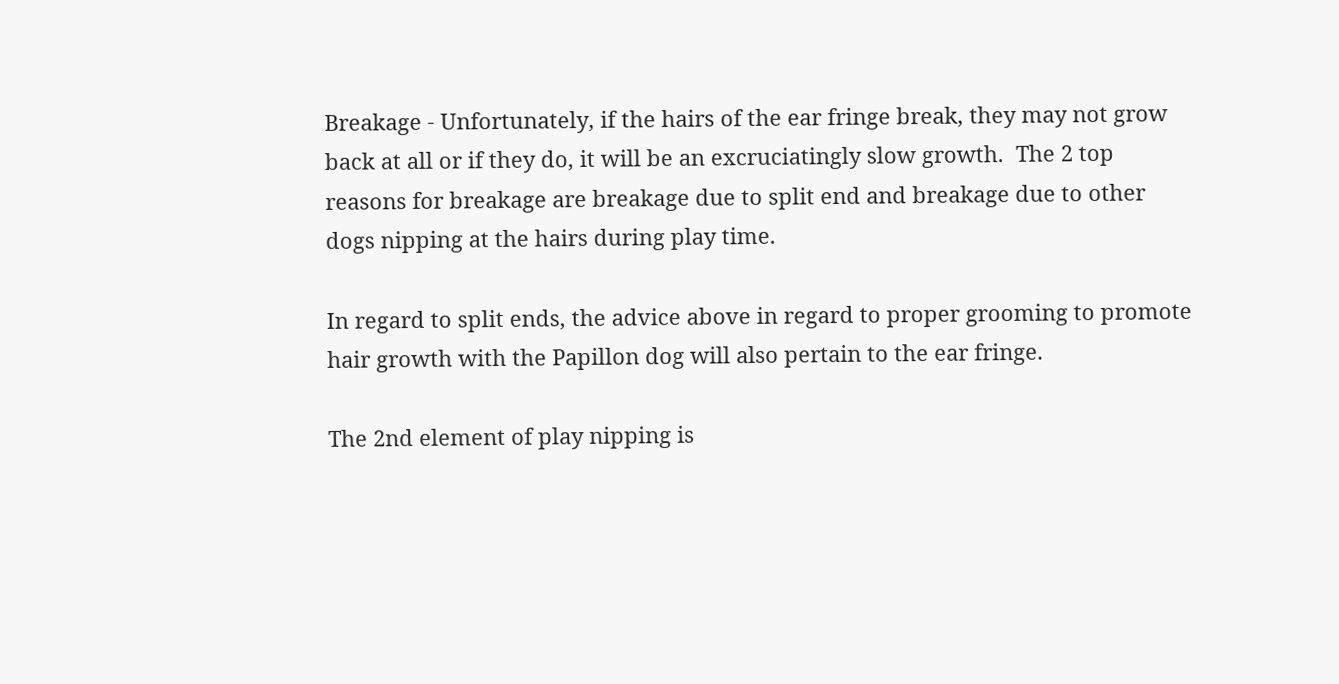Breakage - Unfortunately, if the hairs of the ear fringe break, they may not grow back at all or if they do, it will be an excruciatingly slow growth.  The 2 top reasons for breakage are breakage due to split end and breakage due to other dogs nipping at the hairs during play time.

In regard to split ends, the advice above in regard to proper grooming to promote hair growth with the Papillon dog will also pertain to the ear fringe.

The 2nd element of play nipping is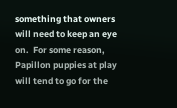something that owners will need to keep an eye on.  For some reason, Papillon puppies at play will tend to go for the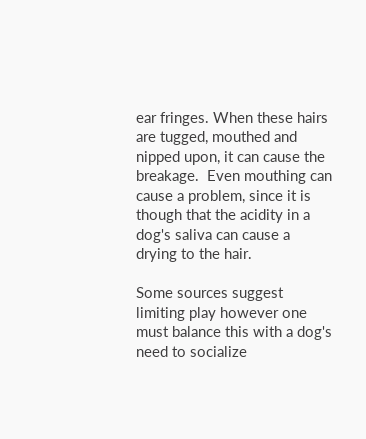ear fringes. When these hairs are tugged, mouthed and nipped upon, it can cause the breakage.  Even mouthing can cause a problem, since it is though that the acidity in a dog's saliva can cause a drying to the hair.

Some sources suggest limiting play however one must balance this with a dog's need to socialize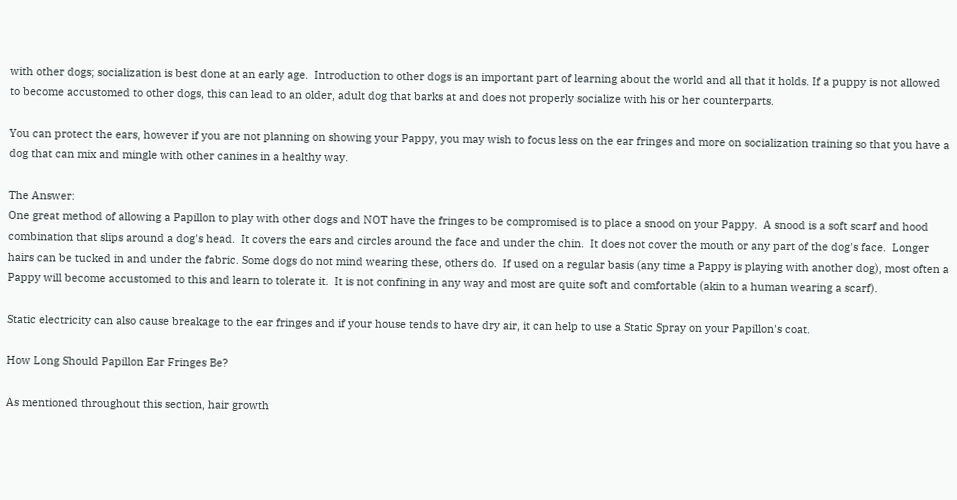with other dogs; socialization is best done at an early age.  Introduction to other dogs is an important part of learning about the world and all that it holds. If a puppy is not allowed to become accustomed to other dogs, this can lead to an older, adult dog that barks at and does not properly socialize with his or her counterparts.

You can protect the ears, however if you are not planning on showing your Pappy, you may wish to focus less on the ear fringes and more on socialization training so that you have a dog that can mix and mingle with other canines in a healthy way.

The Answer:
One great method of allowing a Papillon to play with other dogs and NOT have the fringes to be compromised is to place a snood on your Pappy.  A snood is a soft scarf and hood combination that slips around a dog's head.  It covers the ears and circles around the face and under the chin.  It does not cover the mouth or any part of the dog's face.  Longer hairs can be tucked in and under the fabric. Some dogs do not mind wearing these, others do.  If used on a regular basis (any time a Pappy is playing with another dog), most often a Pappy will become accustomed to this and learn to tolerate it.  It is not confining in any way and most are quite soft and comfortable (akin to a human wearing a scarf).

Static electricity can also cause breakage to the ear fringes and if your house tends to have dry air, it can help to use a Static Spray on your Papillon's coat.

How Long Should Papillon Ear Fringes Be?

As mentioned throughout this section, hair growth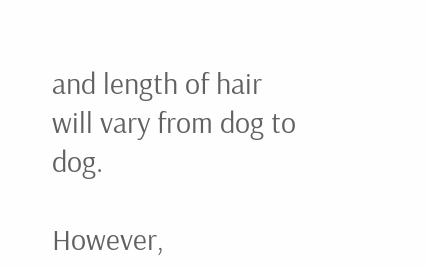and length of hair will vary from dog to dog.

However,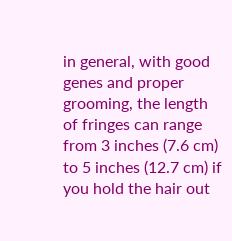in general, with good genes and proper grooming, the length of fringes can range from 3 inches (7.6 cm) to 5 inches (12.7 cm) if you hold the hair out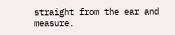straight from the ear and measure.